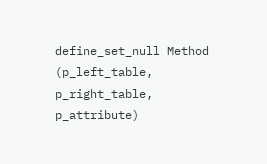define_set_null Method (p_left_table, p_right_table, p_attribute)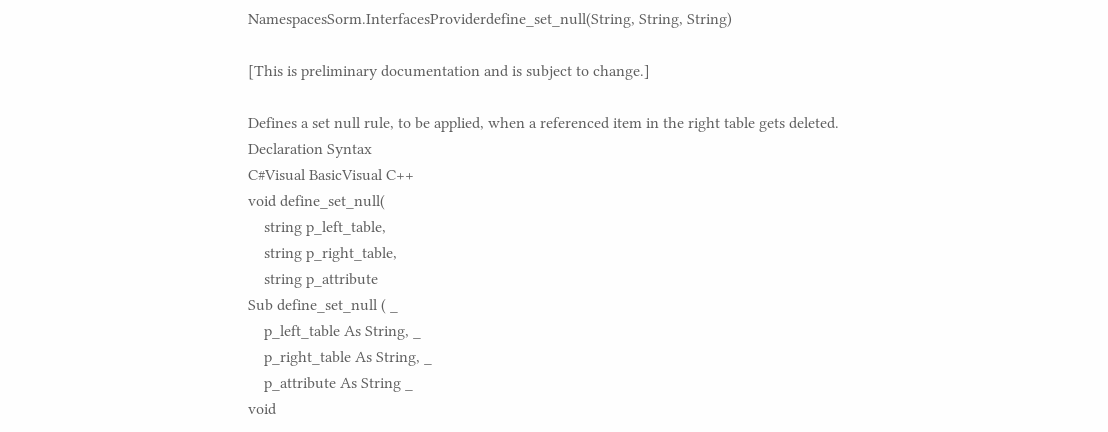NamespacesSorm.InterfacesProviderdefine_set_null(String, String, String)

[This is preliminary documentation and is subject to change.]

Defines a set null rule, to be applied, when a referenced item in the right table gets deleted.
Declaration Syntax
C#Visual BasicVisual C++
void define_set_null(
    string p_left_table,
    string p_right_table,
    string p_attribute
Sub define_set_null ( _
    p_left_table As String, _
    p_right_table As String, _
    p_attribute As String _
void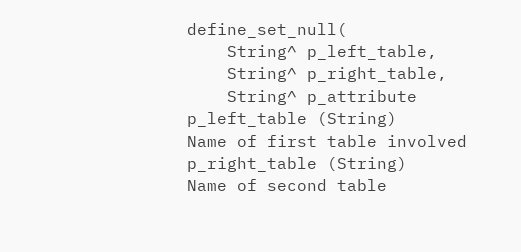define_set_null(
    String^ p_left_table,
    String^ p_right_table,
    String^ p_attribute
p_left_table (String)
Name of first table involved
p_right_table (String)
Name of second table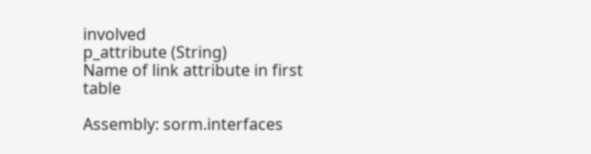involved
p_attribute (String)
Name of link attribute in first table

Assembly: sorm.interfaces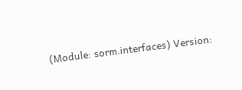(Module: sorm.interfaces) Version: